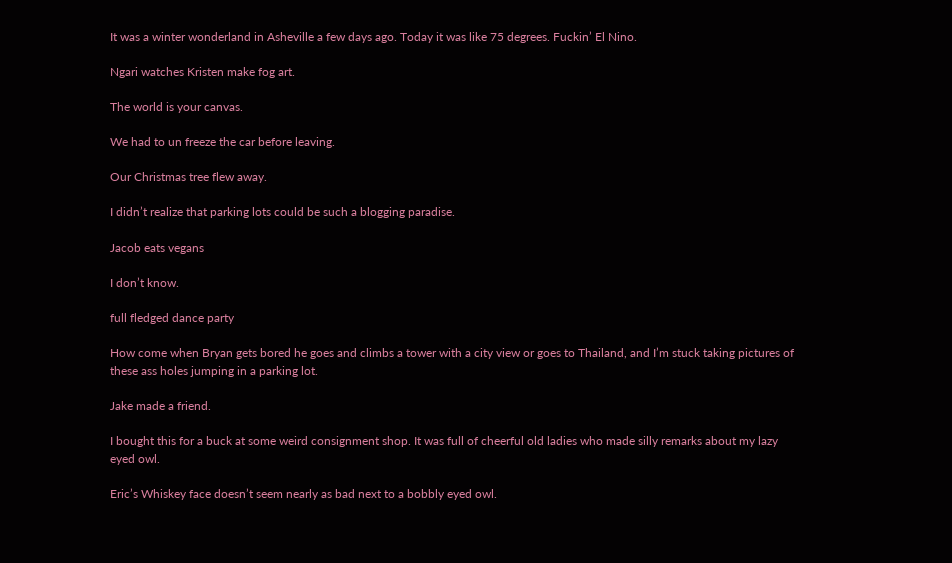It was a winter wonderland in Asheville a few days ago. Today it was like 75 degrees. Fuckin’ El Nino.

Ngari watches Kristen make fog art.

The world is your canvas.

We had to un freeze the car before leaving.

Our Christmas tree flew away.

I didn’t realize that parking lots could be such a blogging paradise.

Jacob eats vegans

I don’t know.

full fledged dance party

How come when Bryan gets bored he goes and climbs a tower with a city view or goes to Thailand, and I’m stuck taking pictures of these ass holes jumping in a parking lot.

Jake made a friend.

I bought this for a buck at some weird consignment shop. It was full of cheerful old ladies who made silly remarks about my lazy eyed owl.

Eric’s Whiskey face doesn’t seem nearly as bad next to a bobbly eyed owl.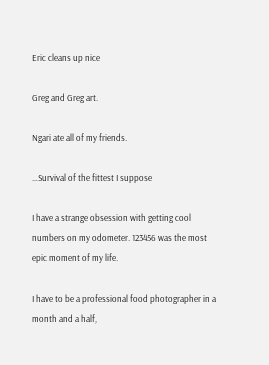Eric cleans up nice

Greg and Greg art.

Ngari ate all of my friends.

…Survival of the fittest I suppose

I have a strange obsession with getting cool numbers on my odometer. 123456 was the most epic moment of my life.

I have to be a professional food photographer in a month and a half,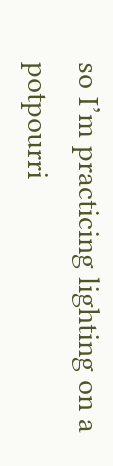so I’m practicing lighting on a potpourri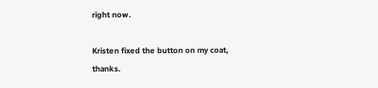right now.

Kristen fixed the button on my coat, thanks.